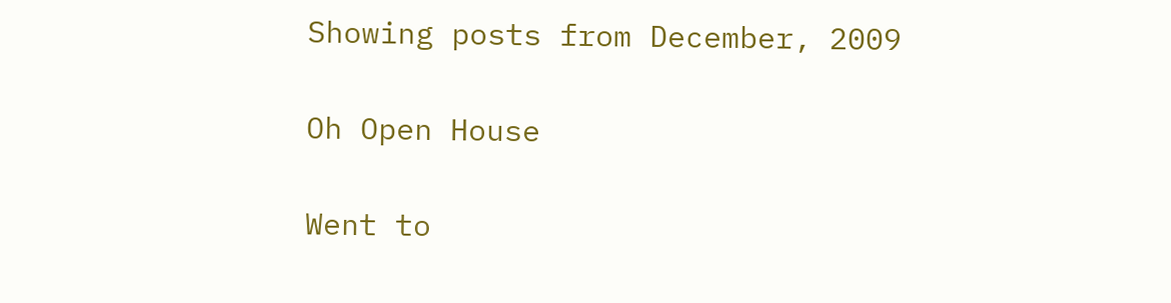Showing posts from December, 2009

Oh Open House

Went to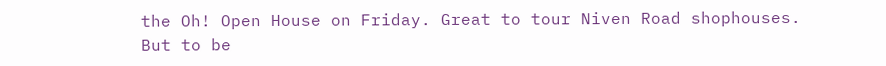the Oh! Open House on Friday. Great to tour Niven Road shophouses. But to be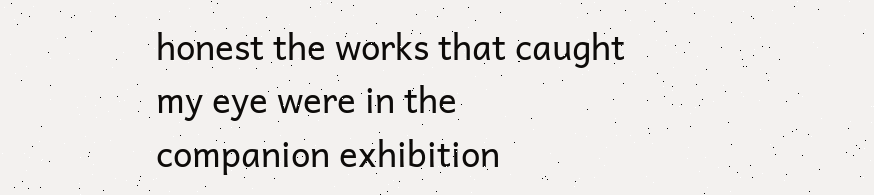honest the works that caught my eye were in the companion exhibition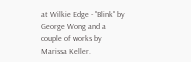at Wilkie Edge - "Blink" by George Wong and a couple of works by Marissa Keller.